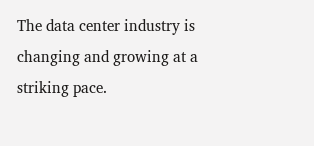The data center industry is changing and growing at a striking pace.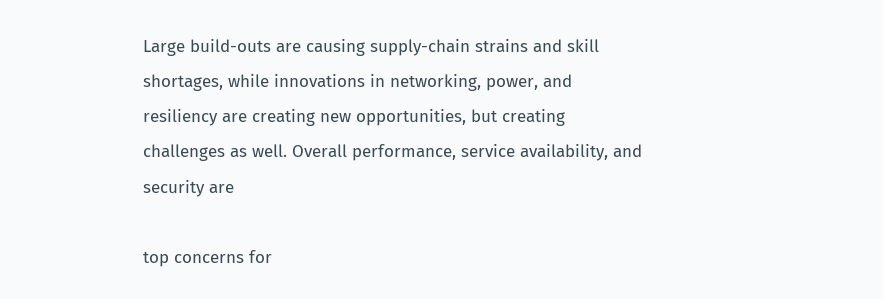Large build-outs are causing supply-chain strains and skill shortages, while innovations in networking, power, and resiliency are creating new opportunities, but creating challenges as well. Overall performance, service availability, and security are

top concerns for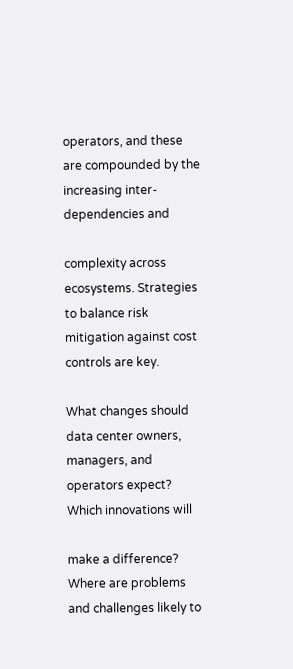operators, and these are compounded by the increasing inter-dependencies and

complexity across ecosystems. Strategies to balance risk mitigation against cost controls are key.

What changes should data center owners, managers, and operators expect? Which innovations will

make a difference? Where are problems and challenges likely to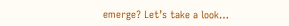emerge? Let’s take a look…